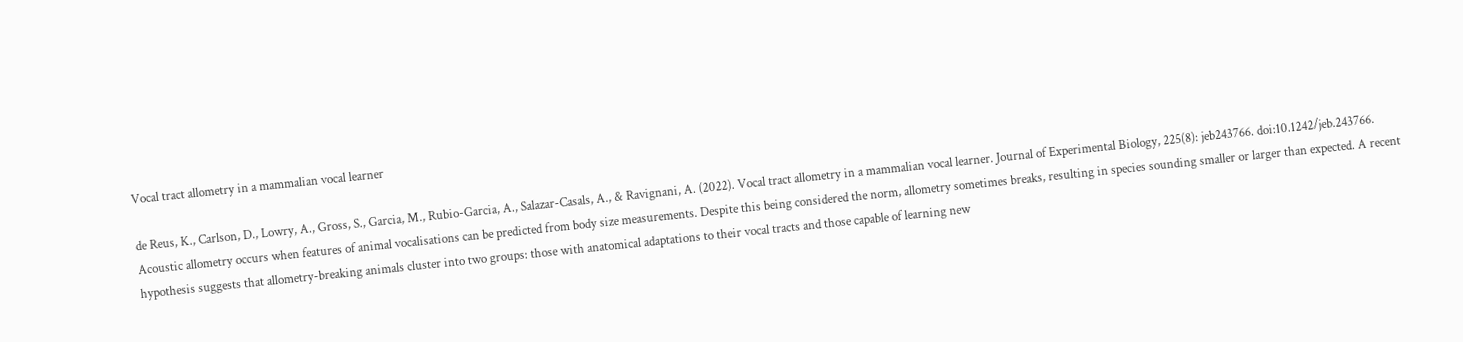Vocal tract allometry in a mammalian vocal learner

de Reus, K., Carlson, D., Lowry, A., Gross, S., Garcia, M., Rubio-Garcia, A., Salazar-Casals, A., & Ravignani, A. (2022). Vocal tract allometry in a mammalian vocal learner. Journal of Experimental Biology, 225(8): jeb243766. doi:10.1242/jeb.243766.
Acoustic allometry occurs when features of animal vocalisations can be predicted from body size measurements. Despite this being considered the norm, allometry sometimes breaks, resulting in species sounding smaller or larger than expected. A recent hypothesis suggests that allometry-breaking animals cluster into two groups: those with anatomical adaptations to their vocal tracts and those capable of learning new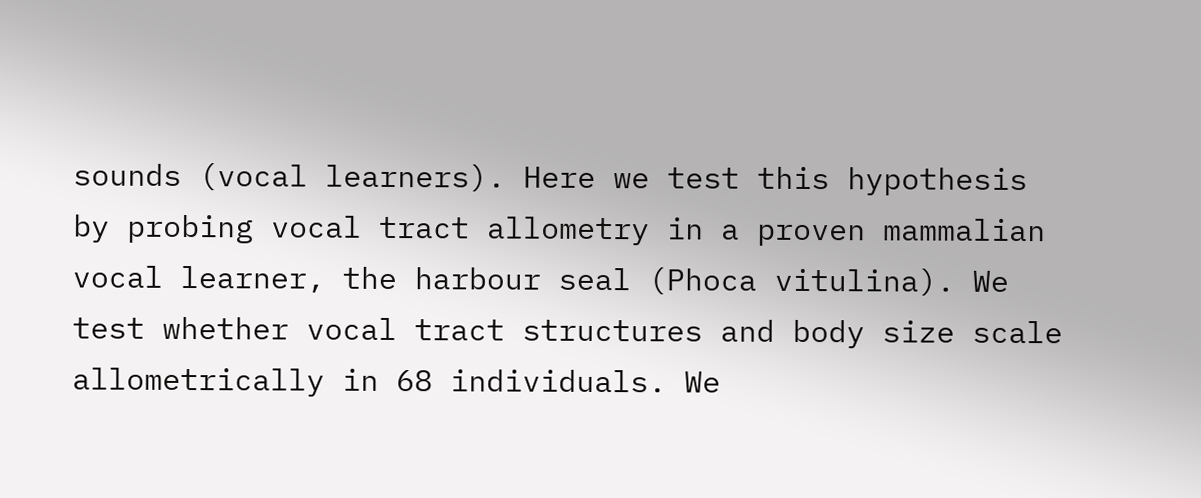sounds (vocal learners). Here we test this hypothesis by probing vocal tract allometry in a proven mammalian vocal learner, the harbour seal (Phoca vitulina). We test whether vocal tract structures and body size scale allometrically in 68 individuals. We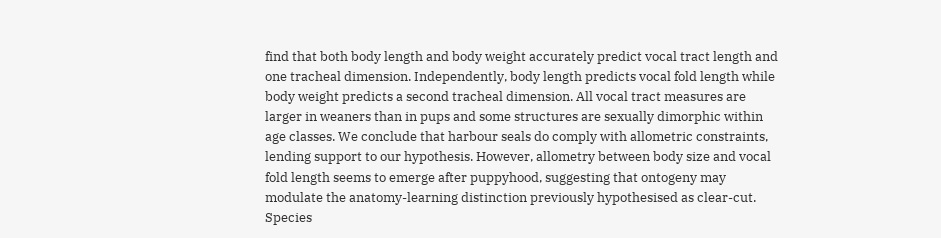find that both body length and body weight accurately predict vocal tract length and one tracheal dimension. Independently, body length predicts vocal fold length while body weight predicts a second tracheal dimension. All vocal tract measures are larger in weaners than in pups and some structures are sexually dimorphic within age classes. We conclude that harbour seals do comply with allometric constraints, lending support to our hypothesis. However, allometry between body size and vocal fold length seems to emerge after puppyhood, suggesting that ontogeny may modulate the anatomy-learning distinction previously hypothesised as clear-cut. Species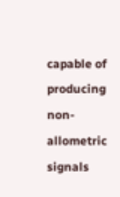capable of producing non-allometric signals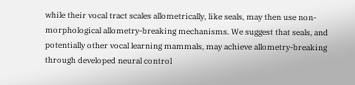while their vocal tract scales allometrically, like seals, may then use non-morphological allometry-breaking mechanisms. We suggest that seals, and potentially other vocal learning mammals, may achieve allometry-breaking through developed neural control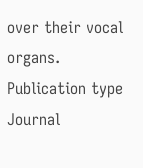over their vocal organs.
Publication type
Journal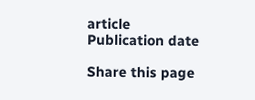article
Publication date

Share this page